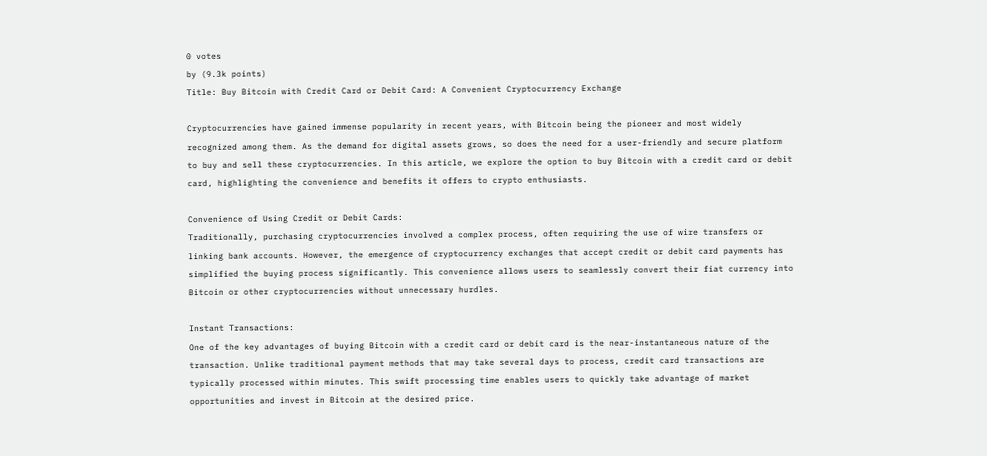0 votes
by (9.3k points)
Title: Buy Bitcoin with Credit Card or Debit Card: A Convenient Cryptocurrency Exchange

Cryptocurrencies have gained immense popularity in recent years, with Bitcoin being the pioneer and most widely recognized among them. As the demand for digital assets grows, so does the need for a user-friendly and secure platform to buy and sell these cryptocurrencies. In this article, we explore the option to buy Bitcoin with a credit card or debit card, highlighting the convenience and benefits it offers to crypto enthusiasts.

Convenience of Using Credit or Debit Cards:
Traditionally, purchasing cryptocurrencies involved a complex process, often requiring the use of wire transfers or linking bank accounts. However, the emergence of cryptocurrency exchanges that accept credit or debit card payments has simplified the buying process significantly. This convenience allows users to seamlessly convert their fiat currency into Bitcoin or other cryptocurrencies without unnecessary hurdles.

Instant Transactions:
One of the key advantages of buying Bitcoin with a credit card or debit card is the near-instantaneous nature of the transaction. Unlike traditional payment methods that may take several days to process, credit card transactions are typically processed within minutes. This swift processing time enables users to quickly take advantage of market opportunities and invest in Bitcoin at the desired price.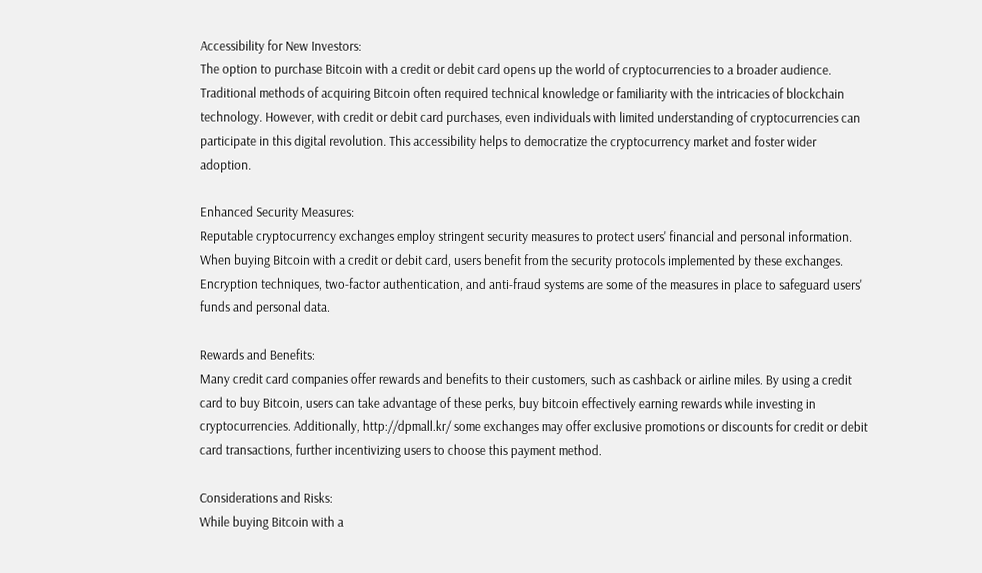Accessibility for New Investors:
The option to purchase Bitcoin with a credit or debit card opens up the world of cryptocurrencies to a broader audience. Traditional methods of acquiring Bitcoin often required technical knowledge or familiarity with the intricacies of blockchain technology. However, with credit or debit card purchases, even individuals with limited understanding of cryptocurrencies can participate in this digital revolution. This accessibility helps to democratize the cryptocurrency market and foster wider adoption.

Enhanced Security Measures:
Reputable cryptocurrency exchanges employ stringent security measures to protect users' financial and personal information. When buying Bitcoin with a credit or debit card, users benefit from the security protocols implemented by these exchanges. Encryption techniques, two-factor authentication, and anti-fraud systems are some of the measures in place to safeguard users' funds and personal data.

Rewards and Benefits:
Many credit card companies offer rewards and benefits to their customers, such as cashback or airline miles. By using a credit card to buy Bitcoin, users can take advantage of these perks, buy bitcoin effectively earning rewards while investing in cryptocurrencies. Additionally, http://dpmall.kr/ some exchanges may offer exclusive promotions or discounts for credit or debit card transactions, further incentivizing users to choose this payment method.

Considerations and Risks:
While buying Bitcoin with a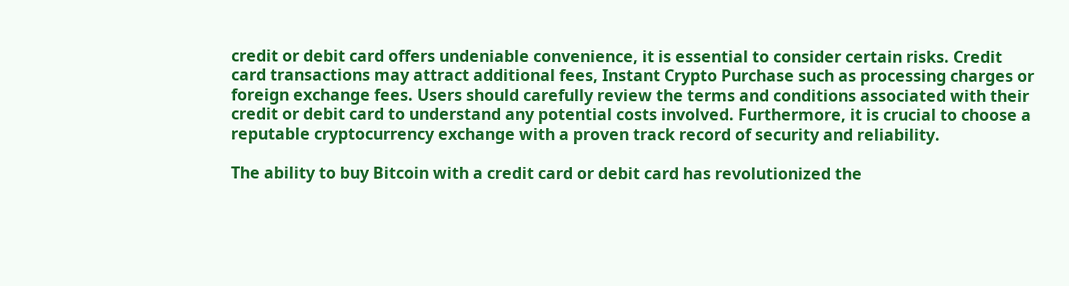credit or debit card offers undeniable convenience, it is essential to consider certain risks. Credit card transactions may attract additional fees, Instant Crypto Purchase such as processing charges or foreign exchange fees. Users should carefully review the terms and conditions associated with their credit or debit card to understand any potential costs involved. Furthermore, it is crucial to choose a reputable cryptocurrency exchange with a proven track record of security and reliability.

The ability to buy Bitcoin with a credit card or debit card has revolutionized the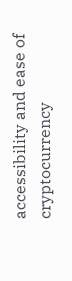accessibility and ease of cryptocurrency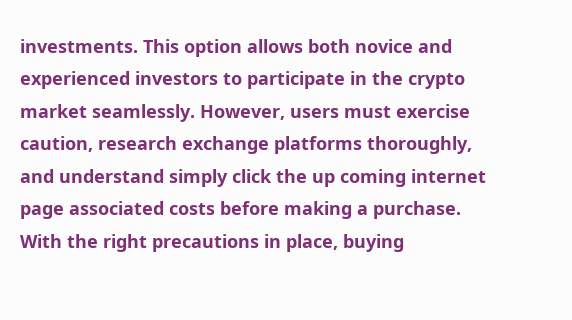investments. This option allows both novice and experienced investors to participate in the crypto market seamlessly. However, users must exercise caution, research exchange platforms thoroughly, and understand simply click the up coming internet page associated costs before making a purchase. With the right precautions in place, buying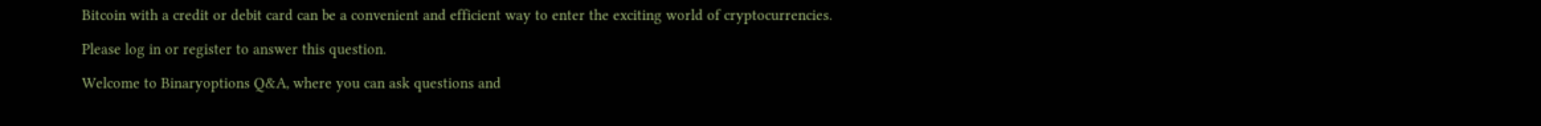Bitcoin with a credit or debit card can be a convenient and efficient way to enter the exciting world of cryptocurrencies.

Please log in or register to answer this question.

Welcome to Binaryoptions Q&A, where you can ask questions and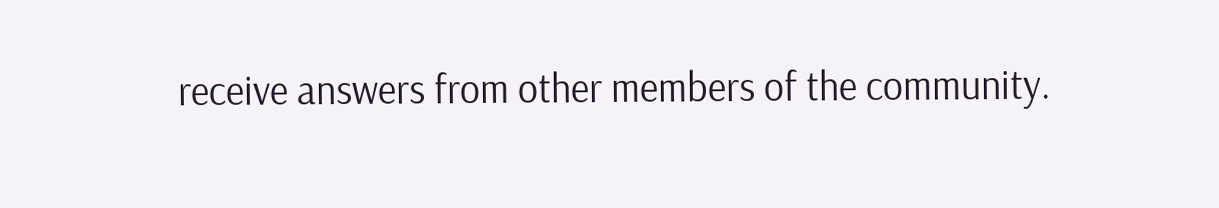receive answers from other members of the community.